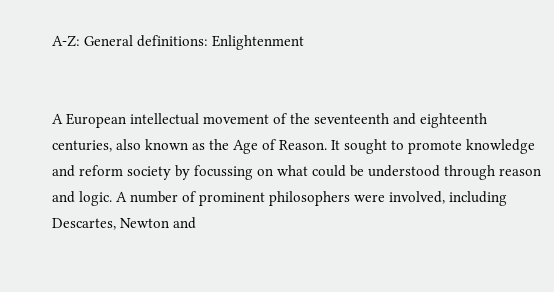A-Z: General definitions: Enlightenment


A European intellectual movement of the seventeenth and eighteenth centuries, also known as the Age of Reason. It sought to promote knowledge and reform society by focussing on what could be understood through reason and logic. A number of prominent philosophers were involved, including Descartes, Newton and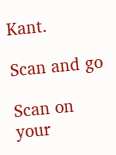Kant.

Scan and go

Scan on your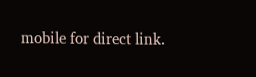mobile for direct link.